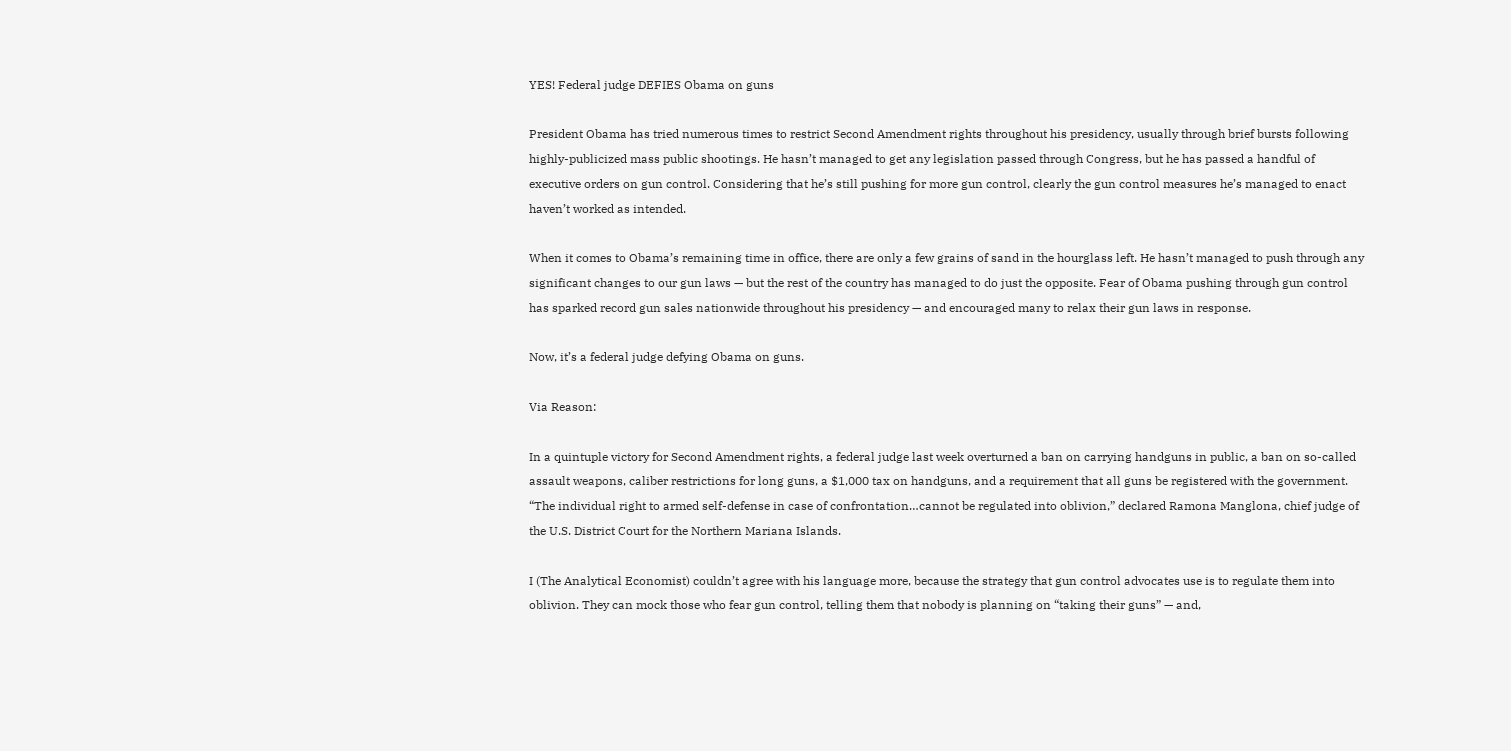YES! Federal judge DEFIES Obama on guns

President Obama has tried numerous times to restrict Second Amendment rights throughout his presidency, usually through brief bursts following highly-publicized mass public shootings. He hasn’t managed to get any legislation passed through Congress, but he has passed a handful of executive orders on gun control. Considering that he’s still pushing for more gun control, clearly the gun control measures he’s managed to enact haven’t worked as intended.

When it comes to Obama’s remaining time in office, there are only a few grains of sand in the hourglass left. He hasn’t managed to push through any significant changes to our gun laws — but the rest of the country has managed to do just the opposite. Fear of Obama pushing through gun control has sparked record gun sales nationwide throughout his presidency — and encouraged many to relax their gun laws in response.

Now, it’s a federal judge defying Obama on guns.

Via Reason:

In a quintuple victory for Second Amendment rights, a federal judge last week overturned a ban on carrying handguns in public, a ban on so-called assault weapons, caliber restrictions for long guns, a $1,000 tax on handguns, and a requirement that all guns be registered with the government. “The individual right to armed self-defense in case of confrontation…cannot be regulated into oblivion,” declared Ramona Manglona, chief judge of the U.S. District Court for the Northern Mariana Islands.

I (The Analytical Economist) couldn’t agree with his language more, because the strategy that gun control advocates use is to regulate them into oblivion. They can mock those who fear gun control, telling them that nobody is planning on “taking their guns” — and,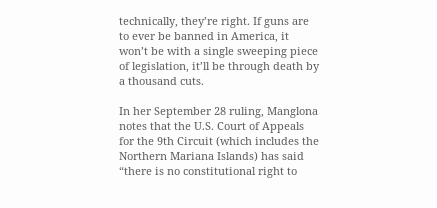technically, they’re right. If guns are to ever be banned in America, it won’t be with a single sweeping piece of legislation, it’ll be through death by a thousand cuts.

In her September 28 ruling, Manglona notes that the U.S. Court of Appeals for the 9th Circuit (which includes the Northern Mariana Islands) has said “there is no constitutional right to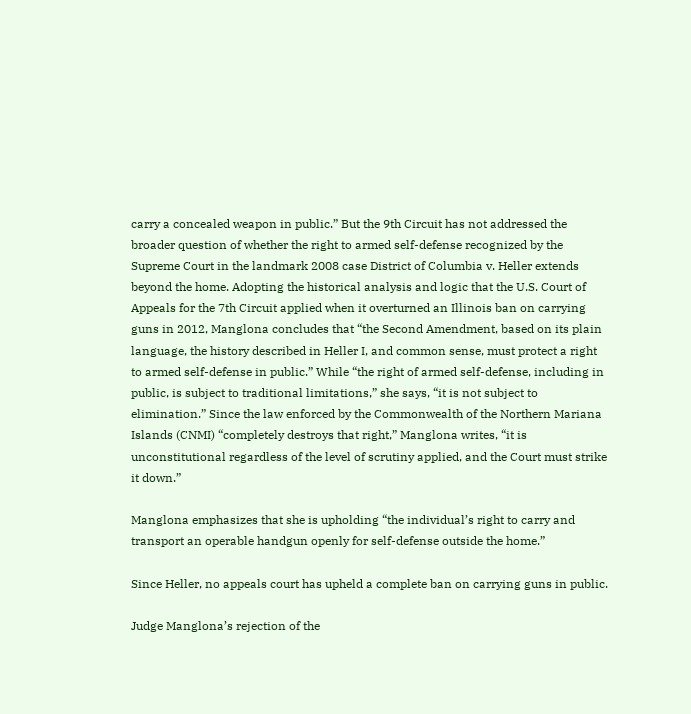carry a concealed weapon in public.” But the 9th Circuit has not addressed the broader question of whether the right to armed self-defense recognized by the Supreme Court in the landmark 2008 case District of Columbia v. Heller extends beyond the home. Adopting the historical analysis and logic that the U.S. Court of Appeals for the 7th Circuit applied when it overturned an Illinois ban on carrying guns in 2012, Manglona concludes that “the Second Amendment, based on its plain language, the history described in Heller I, and common sense, must protect a right to armed self-defense in public.” While “the right of armed self-defense, including in public, is subject to traditional limitations,” she says, “it is not subject to elimination.” Since the law enforced by the Commonwealth of the Northern Mariana Islands (CNMI) “completely destroys that right,” Manglona writes, “it is unconstitutional regardless of the level of scrutiny applied, and the Court must strike it down.”

Manglona emphasizes that she is upholding “the individual’s right to carry and transport an operable handgun openly for self-defense outside the home.”

Since Heller, no appeals court has upheld a complete ban on carrying guns in public.

Judge Manglona’s rejection of the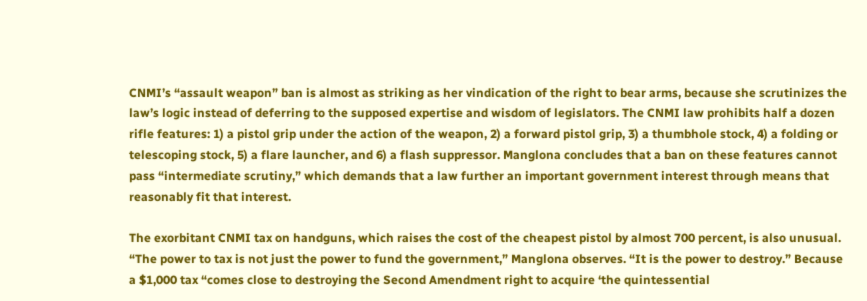CNMI’s “assault weapon” ban is almost as striking as her vindication of the right to bear arms, because she scrutinizes the law’s logic instead of deferring to the supposed expertise and wisdom of legislators. The CNMI law prohibits half a dozen rifle features: 1) a pistol grip under the action of the weapon, 2) a forward pistol grip, 3) a thumbhole stock, 4) a folding or telescoping stock, 5) a flare launcher, and 6) a flash suppressor. Manglona concludes that a ban on these features cannot pass “intermediate scrutiny,” which demands that a law further an important government interest through means that reasonably fit that interest.

The exorbitant CNMI tax on handguns, which raises the cost of the cheapest pistol by almost 700 percent, is also unusual. “The power to tax is not just the power to fund the government,” Manglona observes. “It is the power to destroy.” Because a $1,000 tax “comes close to destroying the Second Amendment right to acquire ‘the quintessential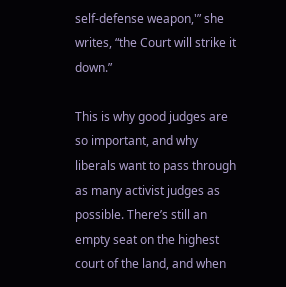self-defense weapon,'” she writes, “the Court will strike it down.”

This is why good judges are so important, and why liberals want to pass through as many activist judges as possible. There’s still an empty seat on the highest court of the land, and when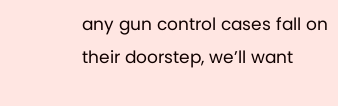any gun control cases fall on their doorstep, we’ll want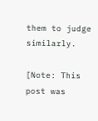them to judge similarly.

[Note: This post was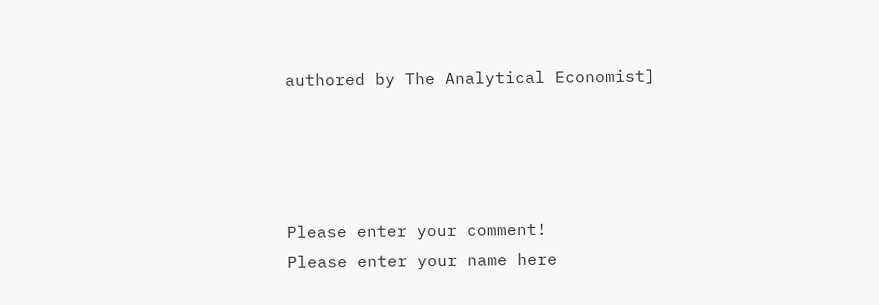authored by The Analytical Economist]




Please enter your comment!
Please enter your name here